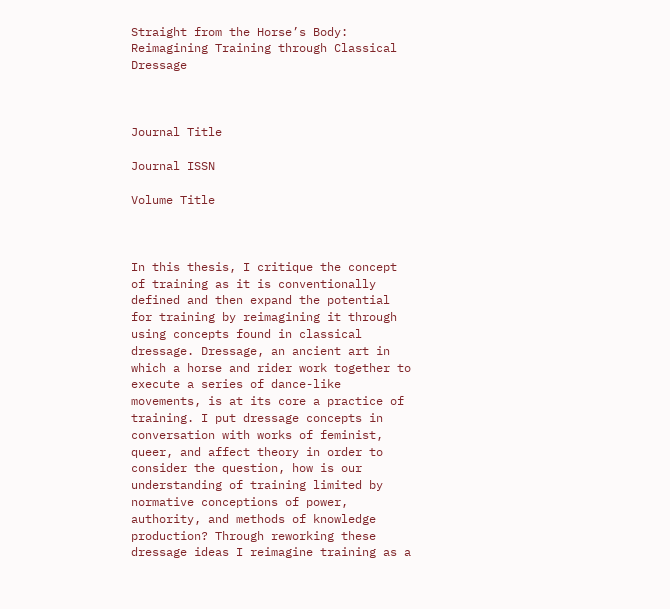Straight from the Horse’s Body: Reimagining Training through Classical Dressage



Journal Title

Journal ISSN

Volume Title



In this thesis, I critique the concept of training as it is conventionally defined and then expand the potential for training by reimagining it through using concepts found in classical dressage. Dressage, an ancient art in which a horse and rider work together to execute a series of dance-like movements, is at its core a practice of training. I put dressage concepts in conversation with works of feminist, queer, and affect theory in order to consider the question, how is our understanding of training limited by normative conceptions of power, authority, and methods of knowledge production? Through reworking these dressage ideas I reimagine training as a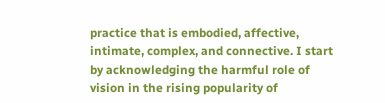practice that is embodied, affective, intimate, complex, and connective. I start by acknowledging the harmful role of vision in the rising popularity of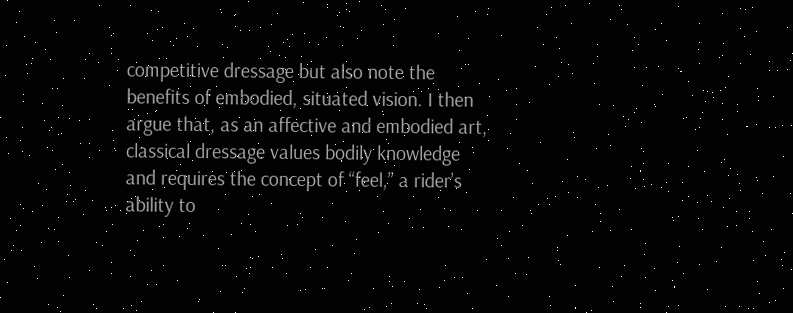competitive dressage but also note the benefits of embodied, situated vision. I then argue that, as an affective and embodied art, classical dressage values bodily knowledge and requires the concept of “feel,” a rider’s ability to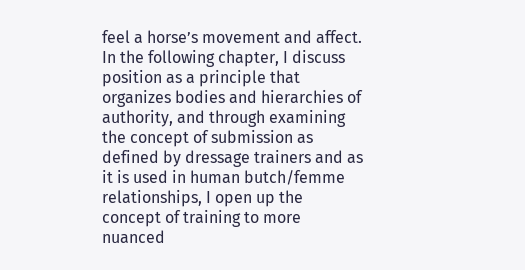feel a horse’s movement and affect. In the following chapter, I discuss position as a principle that organizes bodies and hierarchies of authority, and through examining the concept of submission as defined by dressage trainers and as it is used in human butch/femme relationships, I open up the concept of training to more nuanced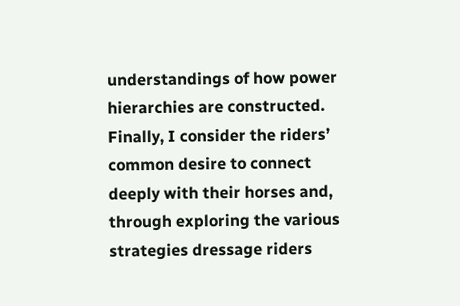understandings of how power hierarchies are constructed. Finally, I consider the riders’ common desire to connect deeply with their horses and, through exploring the various strategies dressage riders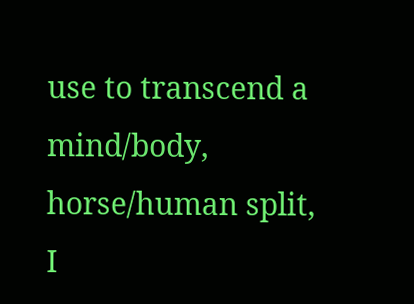use to transcend a mind/body, horse/human split, I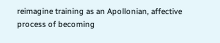reimagine training as an Apollonian, affective process of becoming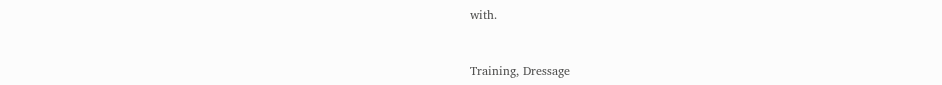with.



Training, Dressage